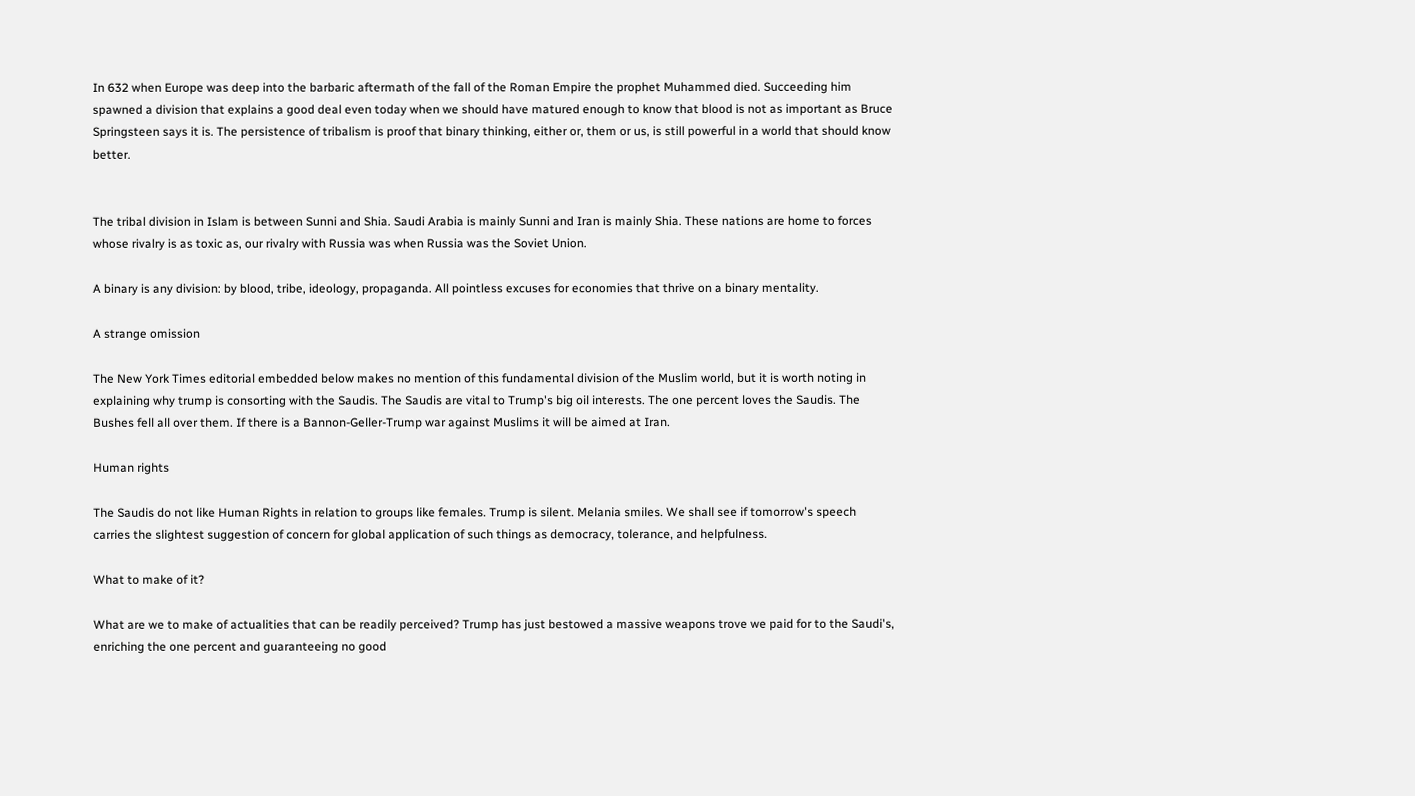In 632 when Europe was deep into the barbaric aftermath of the fall of the Roman Empire the prophet Muhammed died. Succeeding him spawned a division that explains a good deal even today when we should have matured enough to know that blood is not as important as Bruce Springsteen says it is. The persistence of tribalism is proof that binary thinking, either or, them or us, is still powerful in a world that should know better.


The tribal division in Islam is between Sunni and Shia. Saudi Arabia is mainly Sunni and Iran is mainly Shia. These nations are home to forces whose rivalry is as toxic as, our rivalry with Russia was when Russia was the Soviet Union.

A binary is any division: by blood, tribe, ideology, propaganda. All pointless excuses for economies that thrive on a binary mentality.

A strange omission

The New York Times editorial embedded below makes no mention of this fundamental division of the Muslim world, but it is worth noting in explaining why trump is consorting with the Saudis. The Saudis are vital to Trump's big oil interests. The one percent loves the Saudis. The Bushes fell all over them. If there is a Bannon-Geller-Trump war against Muslims it will be aimed at Iran.

Human rights

The Saudis do not like Human Rights in relation to groups like females. Trump is silent. Melania smiles. We shall see if tomorrow's speech carries the slightest suggestion of concern for global application of such things as democracy, tolerance, and helpfulness.

What to make of it?

What are we to make of actualities that can be readily perceived? Trump has just bestowed a massive weapons trove we paid for to the Saudi's, enriching the one percent and guaranteeing no good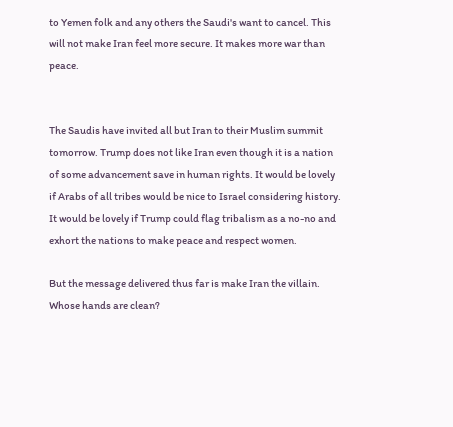to Yemen folk and any others the Saudi's want to cancel. This will not make Iran feel more secure. It makes more war than peace.


The Saudis have invited all but Iran to their Muslim summit tomorrow. Trump does not like Iran even though it is a nation of some advancement save in human rights. It would be lovely if Arabs of all tribes would be nice to Israel considering history. It would be lovely if Trump could flag tribalism as a no-no and exhort the nations to make peace and respect women.

But the message delivered thus far is make Iran the villain. Whose hands are clean?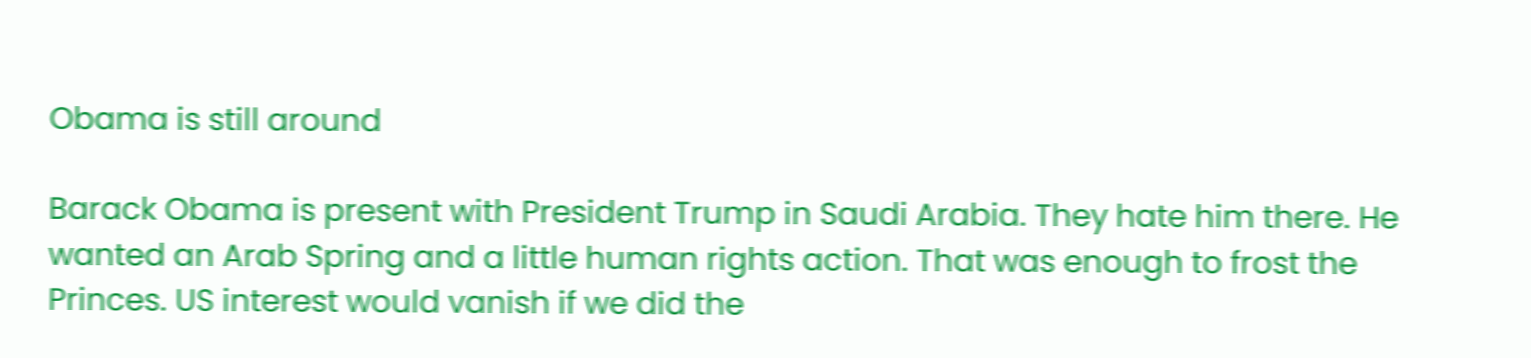Obama is still around

Barack Obama is present with President Trump in Saudi Arabia. They hate him there. He wanted an Arab Spring and a little human rights action. That was enough to frost the Princes. US interest would vanish if we did the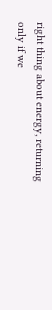right thing about energy, returning only if we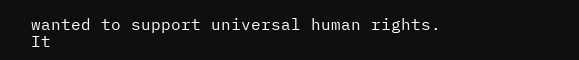wanted to support universal human rights. It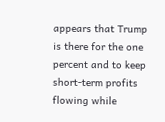appears that Trump is there for the one percent and to keep short-term profits flowing while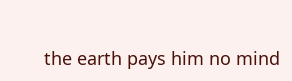the earth pays him no mind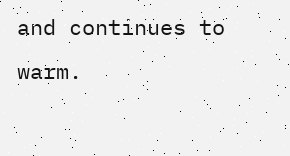and continues to warm.